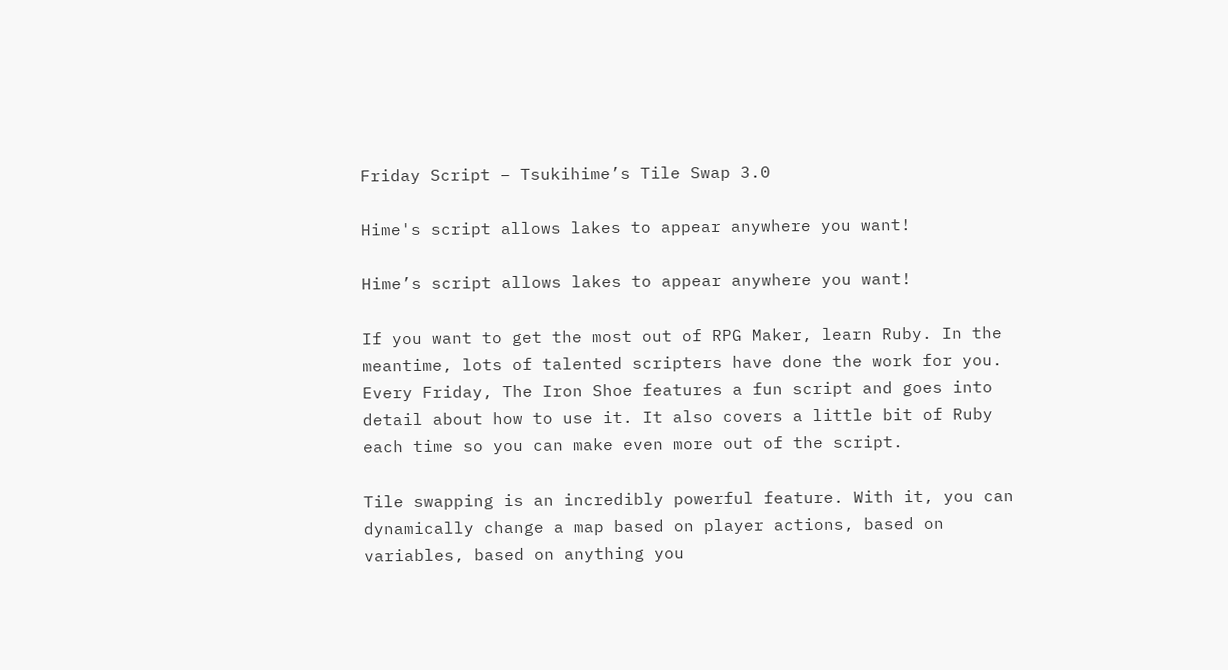Friday Script – Tsukihime’s Tile Swap 3.0

Hime's script allows lakes to appear anywhere you want!

Hime’s script allows lakes to appear anywhere you want!

If you want to get the most out of RPG Maker, learn Ruby. In the meantime, lots of talented scripters have done the work for you. Every Friday, The Iron Shoe features a fun script and goes into detail about how to use it. It also covers a little bit of Ruby each time so you can make even more out of the script.

Tile swapping is an incredibly powerful feature. With it, you can dynamically change a map based on player actions, based on variables, based on anything you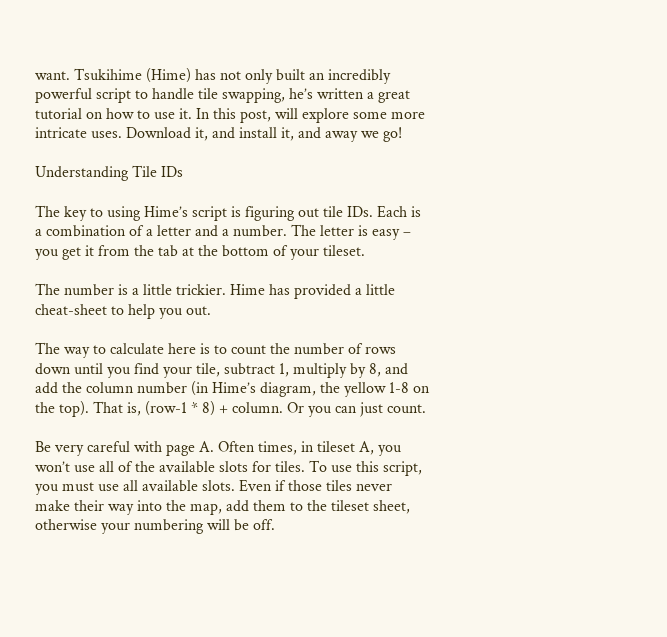want. Tsukihime (Hime) has not only built an incredibly powerful script to handle tile swapping, he’s written a great tutorial on how to use it. In this post, will explore some more intricate uses. Download it, and install it, and away we go!

Understanding Tile IDs

The key to using Hime’s script is figuring out tile IDs. Each is a combination of a letter and a number. The letter is easy – you get it from the tab at the bottom of your tileset.

The number is a little trickier. Hime has provided a little cheat-sheet to help you out.

The way to calculate here is to count the number of rows down until you find your tile, subtract 1, multiply by 8, and add the column number (in Hime’s diagram, the yellow 1-8 on the top). That is, (row-1 * 8) + column. Or you can just count.

Be very careful with page A. Often times, in tileset A, you won’t use all of the available slots for tiles. To use this script, you must use all available slots. Even if those tiles never make their way into the map, add them to the tileset sheet, otherwise your numbering will be off.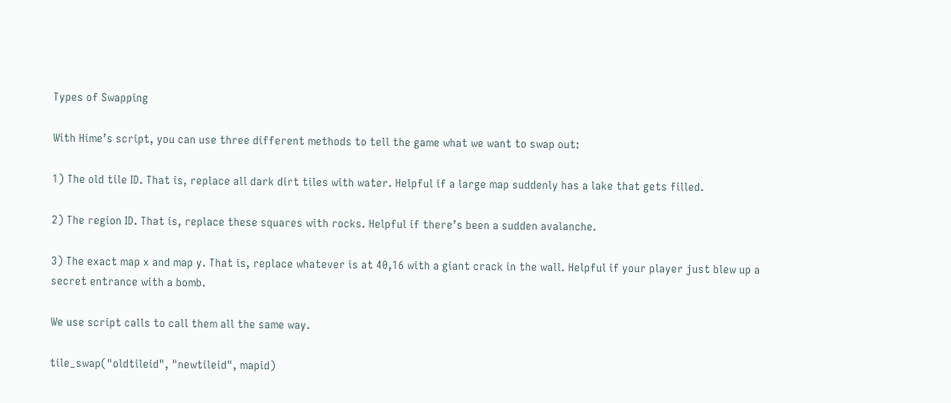Types of Swapping

With Hime’s script, you can use three different methods to tell the game what we want to swap out:

1) The old tile ID. That is, replace all dark dirt tiles with water. Helpful if a large map suddenly has a lake that gets filled.

2) The region ID. That is, replace these squares with rocks. Helpful if there’s been a sudden avalanche.

3) The exact map x and map y. That is, replace whatever is at 40,16 with a giant crack in the wall. Helpful if your player just blew up a secret entrance with a bomb.

We use script calls to call them all the same way.

tile_swap("oldtileid", "newtileid", mapid)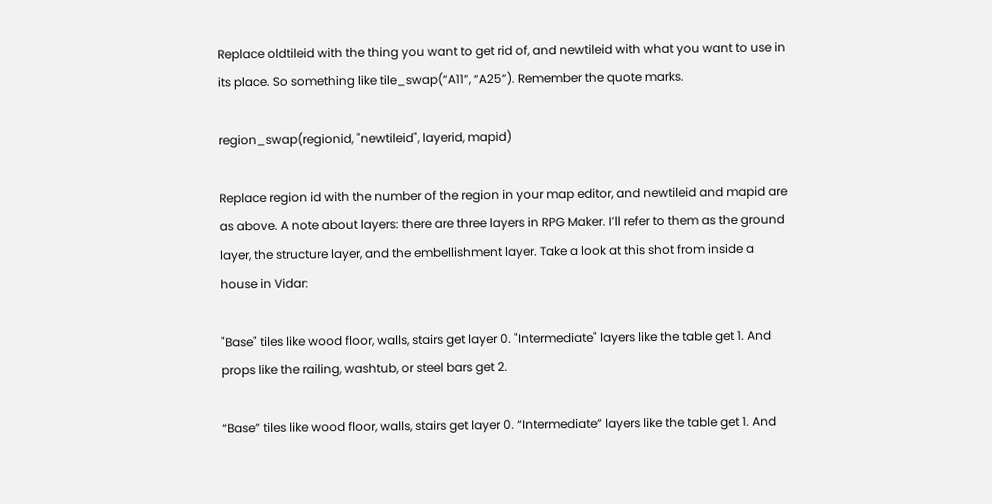Replace oldtileid with the thing you want to get rid of, and newtileid with what you want to use in its place. So something like tile_swap(“A11”, “A25”). Remember the quote marks.

region_swap(regionid, "newtileid", layerid, mapid)

Replace region id with the number of the region in your map editor, and newtileid and mapid are as above. A note about layers: there are three layers in RPG Maker. I’ll refer to them as the ground layer, the structure layer, and the embellishment layer. Take a look at this shot from inside a house in Vidar:

"Base" tiles like wood floor, walls, stairs get layer 0. "Intermediate" layers like the table get 1. And props like the railing, washtub, or steel bars get 2.

“Base” tiles like wood floor, walls, stairs get layer 0. “Intermediate” layers like the table get 1. And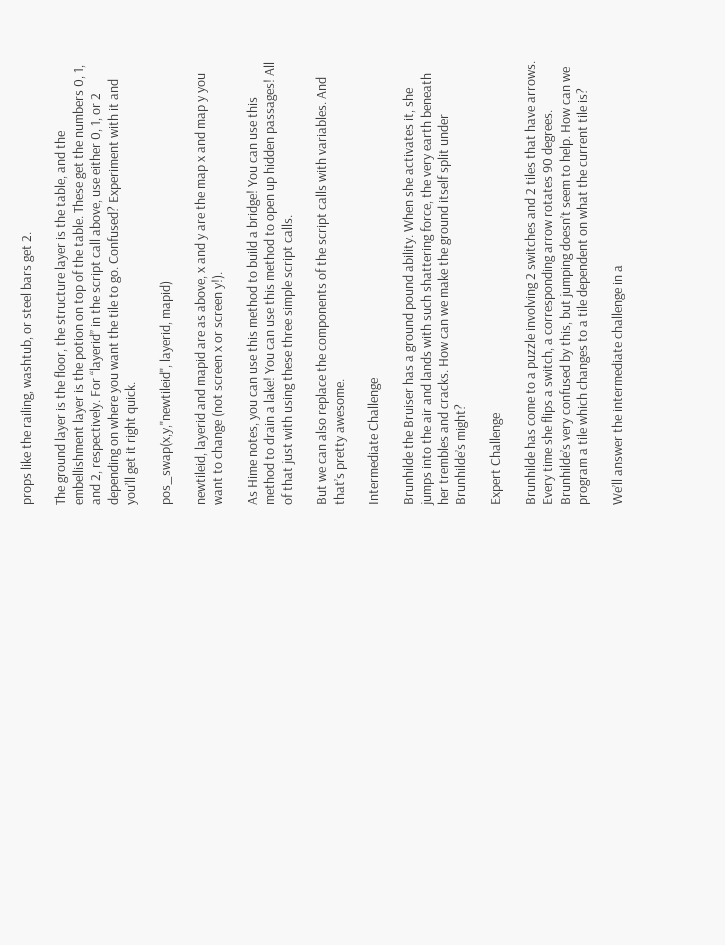props like the railing, washtub, or steel bars get 2.

The ground layer is the floor, the structure layer is the table, and the embellishment layer is the potion on top of the table. These get the numbers 0, 1, and 2, respectively. For “layerid” in the script call above, use either 0, 1, or 2 depending on where you want the tile to go. Confused? Experiment with it and you’ll get it right quick.

pos_swap(x,y,"newtileid", layerid, mapid)

newtileid, layerid and mapid are as above, x and y are the map x and map y you want to change (not screen x or screen y!).

As Hime notes, you can use this method to build a bridge! You can use this method to drain a lake! You can use this method to open up hidden passages! All of that just with using these three simple script calls.

But we can also replace the components of the script calls with variables. And that’s pretty awesome.

Intermediate Challenge

Brunhilde the Bruiser has a ground pound ability. When she activates it, she jumps into the air and lands with such shattering force, the very earth beneath her trembles and cracks. How can we make the ground itself split under Brunhilde’s might?

Expert Challenge

Brunhilde has come to a puzzle involving 2 switches and 2 tiles that have arrows. Every time she flips a switch, a corresponding arrow rotates 90 degrees. Brunhilde’s very confused by this, but jumping doesn’t seem to help. How can we program a tile which changes to a tile dependent on what the current tile is?

We’ll answer the intermediate challenge in a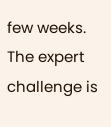few weeks. The expert challenge is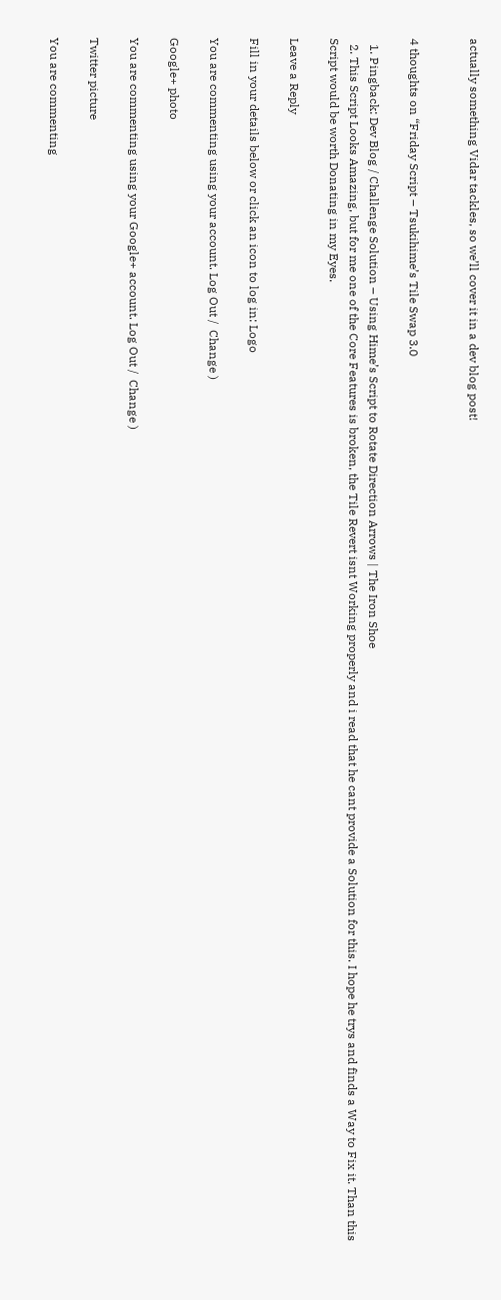actually something Vidar tackles, so we’ll cover it in a dev blog post!


4 thoughts on “Friday Script – Tsukihime’s Tile Swap 3.0

  1. Pingback: Dev Blog / Challenge Solution – Using Hime’s Script to Rotate Direction Arrows | The Iron Shoe
  2. This Script Looks Amazing, but for me one of the Core Features is broken, the Tile Revert isnt Working properly and i read that he cant provide a Solution for this. I hope he trys and finds a Way to Fix it. Than this Script would be worth Donating in my Eyes.

Leave a Reply

Fill in your details below or click an icon to log in: Logo

You are commenting using your account. Log Out /  Change )

Google+ photo

You are commenting using your Google+ account. Log Out /  Change )

Twitter picture

You are commenting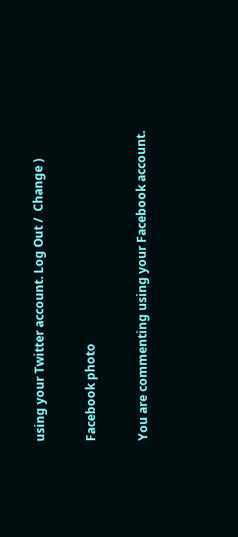using your Twitter account. Log Out /  Change )

Facebook photo

You are commenting using your Facebook account.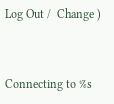Log Out /  Change )


Connecting to %s